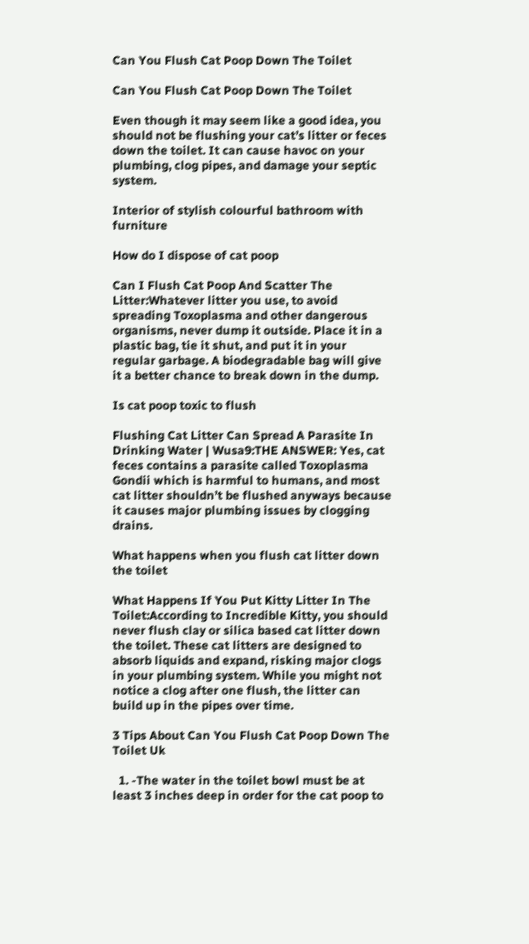Can You Flush Cat Poop Down The Toilet

Can You Flush Cat Poop Down The Toilet

Even though it may seem like a good idea, you should not be flushing your cat’s litter or feces down the toilet. It can cause havoc on your plumbing, clog pipes, and damage your septic system.

Interior of stylish colourful bathroom with furniture

How do I dispose of cat poop

Can I Flush Cat Poop And Scatter The Litter:Whatever litter you use, to avoid spreading Toxoplasma and other dangerous organisms, never dump it outside. Place it in a plastic bag, tie it shut, and put it in your regular garbage. A biodegradable bag will give it a better chance to break down in the dump.

Is cat poop toxic to flush

Flushing Cat Litter Can Spread A Parasite In Drinking Water | Wusa9:THE ANSWER: Yes, cat feces contains a parasite called Toxoplasma Gondii which is harmful to humans, and most cat litter shouldn’t be flushed anyways because it causes major plumbing issues by clogging drains.

What happens when you flush cat litter down the toilet

What Happens If You Put Kitty Litter In The Toilet:According to Incredible Kitty, you should never flush clay or silica based cat litter down the toilet. These cat litters are designed to absorb liquids and expand, risking major clogs in your plumbing system. While you might not notice a clog after one flush, the litter can build up in the pipes over time.

3 Tips About Can You Flush Cat Poop Down The Toilet Uk

  1. -The water in the toilet bowl must be at least 3 inches deep in order for the cat poop to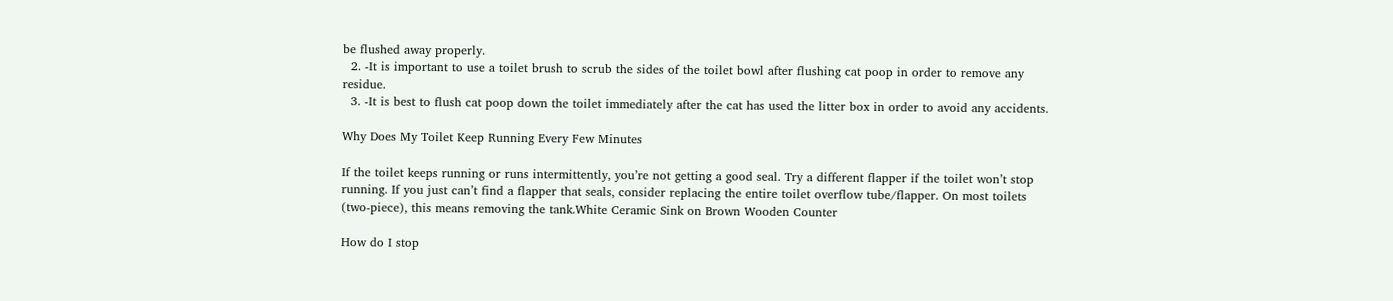be flushed away properly.
  2. -It is important to use a toilet brush to scrub the sides of the toilet bowl after flushing cat poop in order to remove any residue.
  3. -It is best to flush cat poop down the toilet immediately after the cat has used the litter box in order to avoid any accidents.

Why Does My Toilet Keep Running Every Few Minutes

If the toilet keeps running or runs intermittently, you’re not getting a good seal. Try a different flapper if the toilet won’t stop running. If you just can’t find a flapper that seals, consider replacing the entire toilet overflow tube/flapper. On most toilets (two-piece), this means removing the tank.White Ceramic Sink on Brown Wooden Counter

How do I stop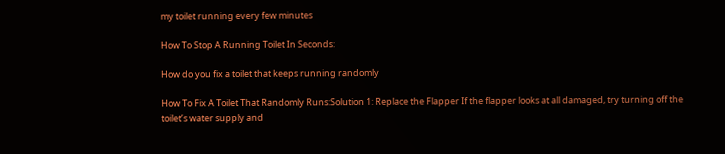my toilet running every few minutes

How To Stop A Running Toilet In Seconds:

How do you fix a toilet that keeps running randomly

How To Fix A Toilet That Randomly Runs:Solution 1: Replace the Flapper If the flapper looks at all damaged, try turning off the toilet’s water supply and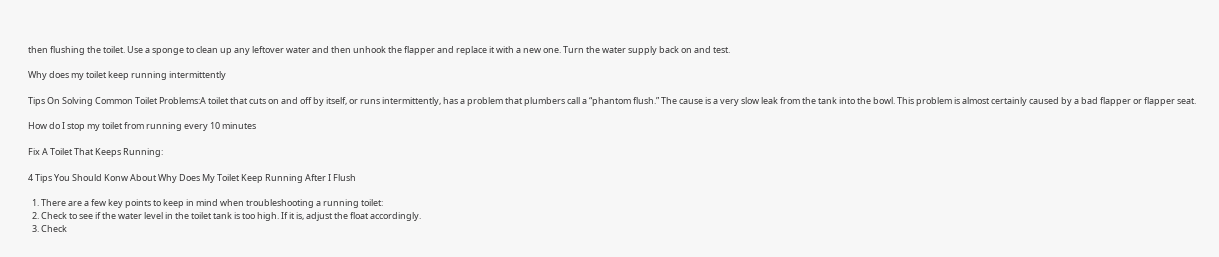then flushing the toilet. Use a sponge to clean up any leftover water and then unhook the flapper and replace it with a new one. Turn the water supply back on and test.

Why does my toilet keep running intermittently

Tips On Solving Common Toilet Problems:A toilet that cuts on and off by itself, or runs intermittently, has a problem that plumbers call a “phantom flush.” The cause is a very slow leak from the tank into the bowl. This problem is almost certainly caused by a bad flapper or flapper seat.

How do I stop my toilet from running every 10 minutes

Fix A Toilet That Keeps Running:

4 Tips You Should Konw About Why Does My Toilet Keep Running After I Flush

  1. There are a few key points to keep in mind when troubleshooting a running toilet:
  2. Check to see if the water level in the toilet tank is too high. If it is, adjust the float accordingly.
  3. Check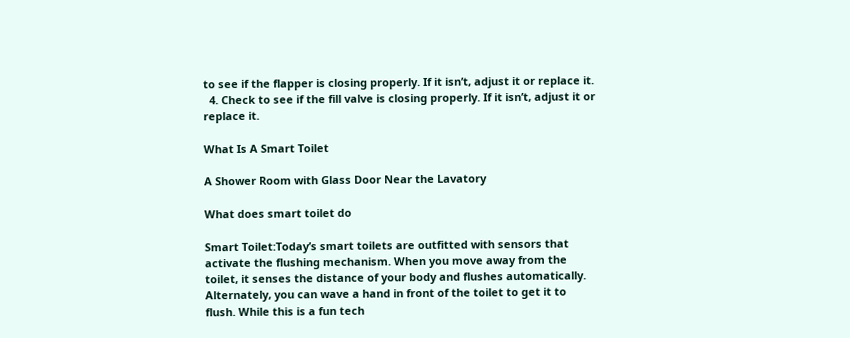to see if the flapper is closing properly. If it isn’t, adjust it or replace it.
  4. Check to see if the fill valve is closing properly. If it isn’t, adjust it or replace it.

What Is A Smart Toilet

A Shower Room with Glass Door Near the Lavatory

What does smart toilet do

Smart Toilet:Today’s smart toilets are outfitted with sensors that activate the flushing mechanism. When you move away from the toilet, it senses the distance of your body and flushes automatically. Alternately, you can wave a hand in front of the toilet to get it to flush. While this is a fun tech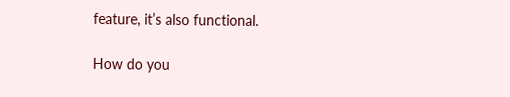feature, it’s also functional.

How do you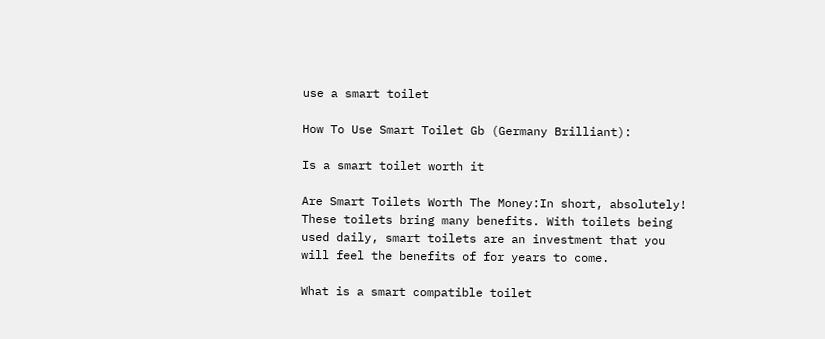use a smart toilet

How To Use Smart Toilet Gb (Germany Brilliant):

Is a smart toilet worth it

Are Smart Toilets Worth The Money:In short, absolutely! These toilets bring many benefits. With toilets being used daily, smart toilets are an investment that you will feel the benefits of for years to come.

What is a smart compatible toilet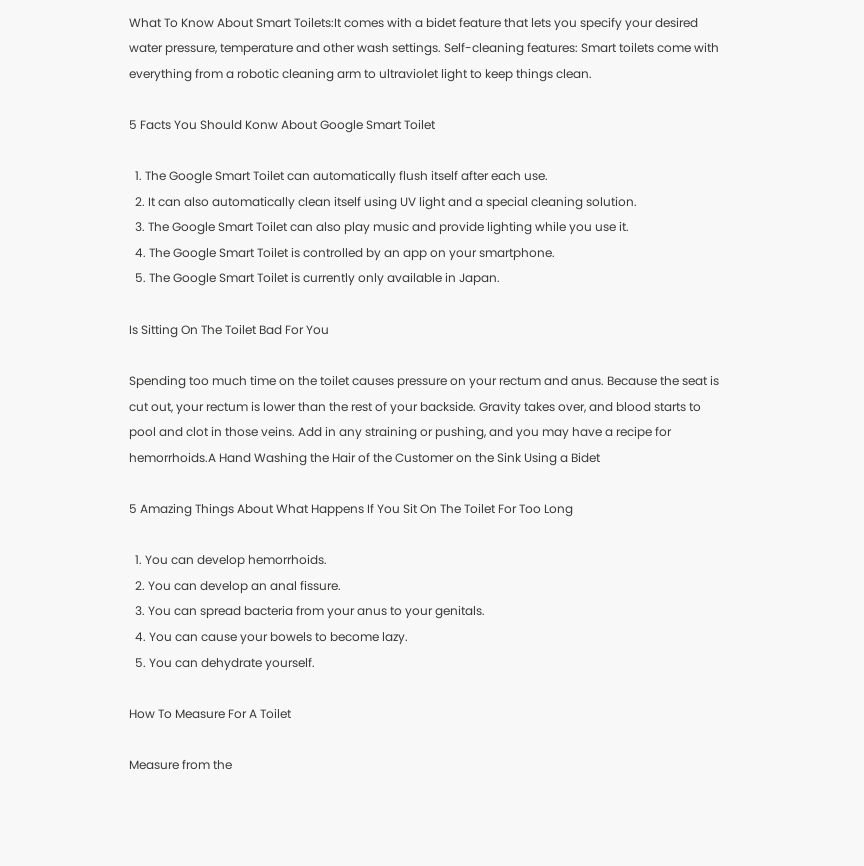What To Know About Smart Toilets:It comes with a bidet feature that lets you specify your desired water pressure, temperature and other wash settings. Self-cleaning features: Smart toilets come with everything from a robotic cleaning arm to ultraviolet light to keep things clean.

5 Facts You Should Konw About Google Smart Toilet

  1. The Google Smart Toilet can automatically flush itself after each use.
  2. It can also automatically clean itself using UV light and a special cleaning solution.
  3. The Google Smart Toilet can also play music and provide lighting while you use it.
  4. The Google Smart Toilet is controlled by an app on your smartphone.
  5. The Google Smart Toilet is currently only available in Japan.

Is Sitting On The Toilet Bad For You

Spending too much time on the toilet causes pressure on your rectum and anus. Because the seat is cut out, your rectum is lower than the rest of your backside. Gravity takes over, and blood starts to pool and clot in those veins. Add in any straining or pushing, and you may have a recipe for hemorrhoids.A Hand Washing the Hair of the Customer on the Sink Using a Bidet

5 Amazing Things About What Happens If You Sit On The Toilet For Too Long

  1. You can develop hemorrhoids.
  2. You can develop an anal fissure.
  3. You can spread bacteria from your anus to your genitals.
  4. You can cause your bowels to become lazy.
  5. You can dehydrate yourself.

How To Measure For A Toilet

Measure from the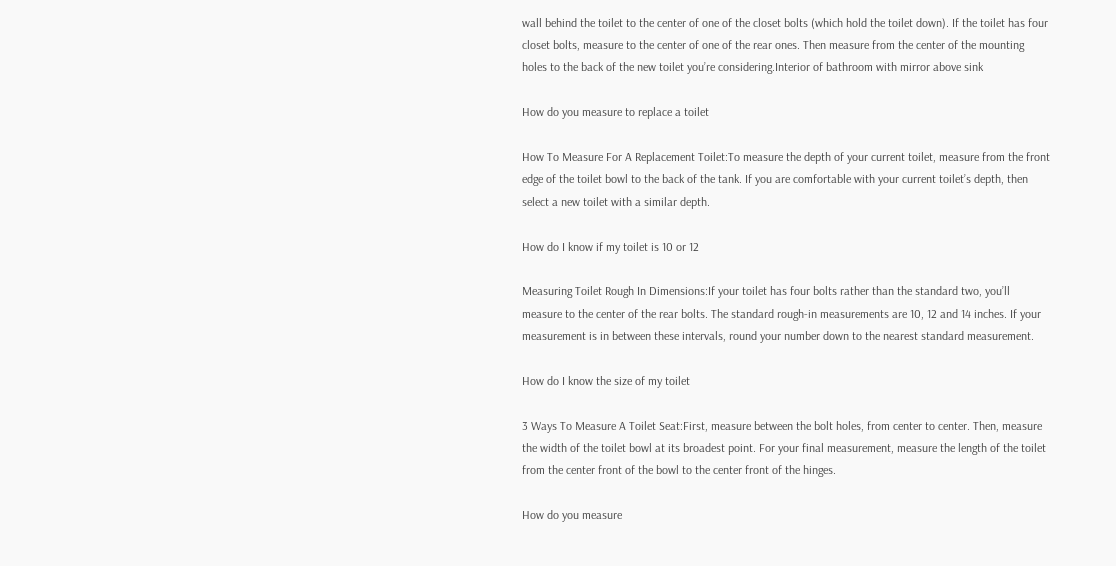wall behind the toilet to the center of one of the closet bolts (which hold the toilet down). If the toilet has four closet bolts, measure to the center of one of the rear ones. Then measure from the center of the mounting holes to the back of the new toilet you’re considering.Interior of bathroom with mirror above sink

How do you measure to replace a toilet

How To Measure For A Replacement Toilet:To measure the depth of your current toilet, measure from the front edge of the toilet bowl to the back of the tank. If you are comfortable with your current toilet’s depth, then select a new toilet with a similar depth.

How do I know if my toilet is 10 or 12

Measuring Toilet Rough In Dimensions:If your toilet has four bolts rather than the standard two, you’ll measure to the center of the rear bolts. The standard rough-in measurements are 10, 12 and 14 inches. If your measurement is in between these intervals, round your number down to the nearest standard measurement.

How do I know the size of my toilet

3 Ways To Measure A Toilet Seat:First, measure between the bolt holes, from center to center. Then, measure the width of the toilet bowl at its broadest point. For your final measurement, measure the length of the toilet from the center front of the bowl to the center front of the hinges.

How do you measure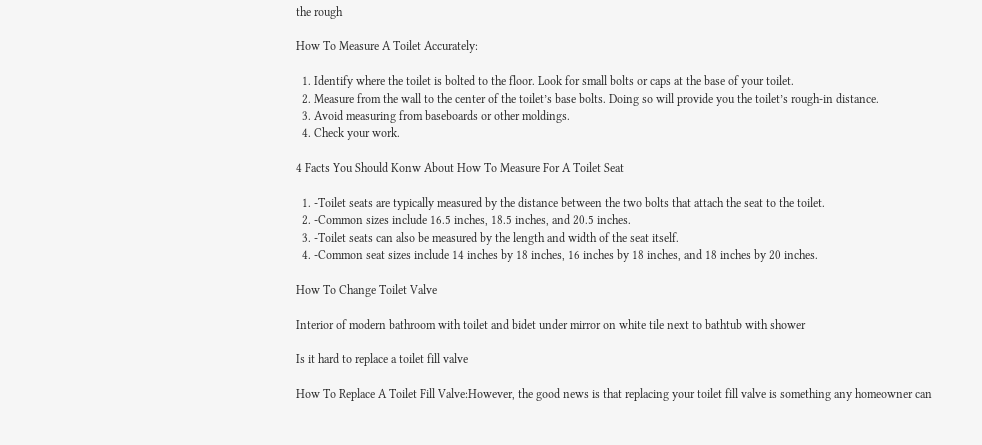the rough

How To Measure A Toilet Accurately:

  1. Identify where the toilet is bolted to the floor. Look for small bolts or caps at the base of your toilet.
  2. Measure from the wall to the center of the toilet’s base bolts. Doing so will provide you the toilet’s rough-in distance.
  3. Avoid measuring from baseboards or other moldings.
  4. Check your work.

4 Facts You Should Konw About How To Measure For A Toilet Seat

  1. -Toilet seats are typically measured by the distance between the two bolts that attach the seat to the toilet.
  2. -Common sizes include 16.5 inches, 18.5 inches, and 20.5 inches.
  3. -Toilet seats can also be measured by the length and width of the seat itself.
  4. -Common seat sizes include 14 inches by 18 inches, 16 inches by 18 inches, and 18 inches by 20 inches.

How To Change Toilet Valve

Interior of modern bathroom with toilet and bidet under mirror on white tile next to bathtub with shower

Is it hard to replace a toilet fill valve

How To Replace A Toilet Fill Valve:However, the good news is that replacing your toilet fill valve is something any homeowner can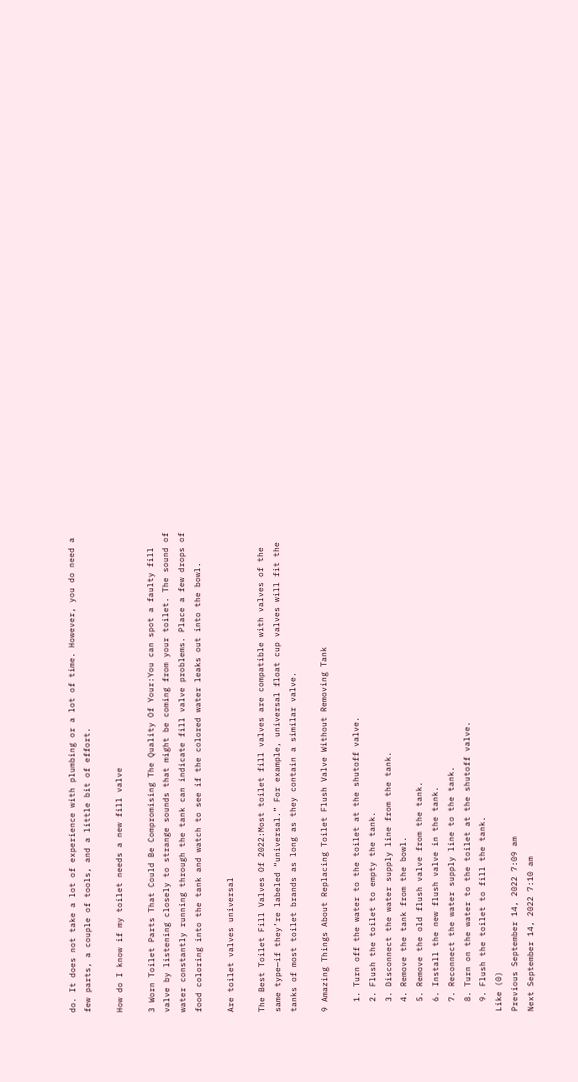do. It does not take a lot of experience with plumbing or a lot of time. However, you do need a few parts, a couple of tools, and a little bit of effort.

How do I know if my toilet needs a new fill valve

3 Worn Toilet Parts That Could Be Compromising The Quality Of Your:You can spot a faulty fill valve by listening closely to strange sounds that might be coming from your toilet. The sound of water constantly running through the tank can indicate fill valve problems. Place a few drops of food coloring into the tank and watch to see if the colored water leaks out into the bowl.

Are toilet valves universal

The Best Toilet Fill Valves Of 2022:Most toilet fill valves are compatible with valves of the same type—if they’re labeled “universal.” For example, universal float cup valves will fit the tanks of most toilet brands as long as they contain a similar valve.

9 Amazing Things About Replacing Toilet Flush Valve Without Removing Tank

  1. Turn off the water to the toilet at the shutoff valve.
  2. Flush the toilet to empty the tank.
  3. Disconnect the water supply line from the tank.
  4. Remove the tank from the bowl.
  5. Remove the old flush valve from the tank.
  6. Install the new flush valve in the tank.
  7. Reconnect the water supply line to the tank.
  8. Turn on the water to the toilet at the shutoff valve.
  9. Flush the toilet to fill the tank.
Like (0)
Previous September 14, 2022 7:09 am
Next September 14, 2022 7:10 am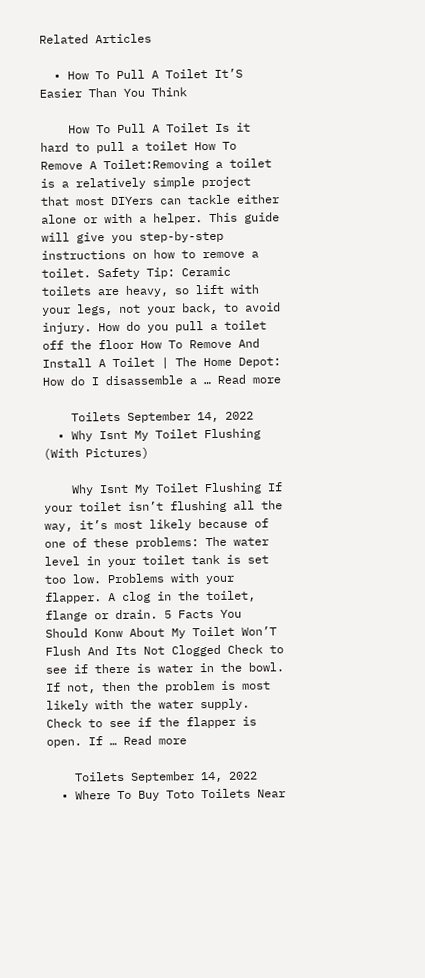Related Articles

  • How To Pull A Toilet It’S Easier Than You Think

    How To Pull A Toilet Is it hard to pull a toilet How To Remove A Toilet:Removing a toilet is a relatively simple project that most DIYers can tackle either alone or with a helper. This guide will give you step-by-step instructions on how to remove a toilet. Safety Tip: Ceramic toilets are heavy, so lift with your legs, not your back, to avoid injury. How do you pull a toilet off the floor How To Remove And Install A Toilet | The Home Depot: How do I disassemble a … Read more

    Toilets September 14, 2022
  • Why Isnt My Toilet Flushing (With Pictures)

    Why Isnt My Toilet Flushing If your toilet isn’t flushing all the way, it’s most likely because of one of these problems: The water level in your toilet tank is set too low. Problems with your flapper. A clog in the toilet, flange or drain. 5 Facts You Should Konw About My Toilet Won’T Flush And Its Not Clogged Check to see if there is water in the bowl. If not, then the problem is most likely with the water supply. Check to see if the flapper is open. If … Read more

    Toilets September 14, 2022
  • Where To Buy Toto Toilets Near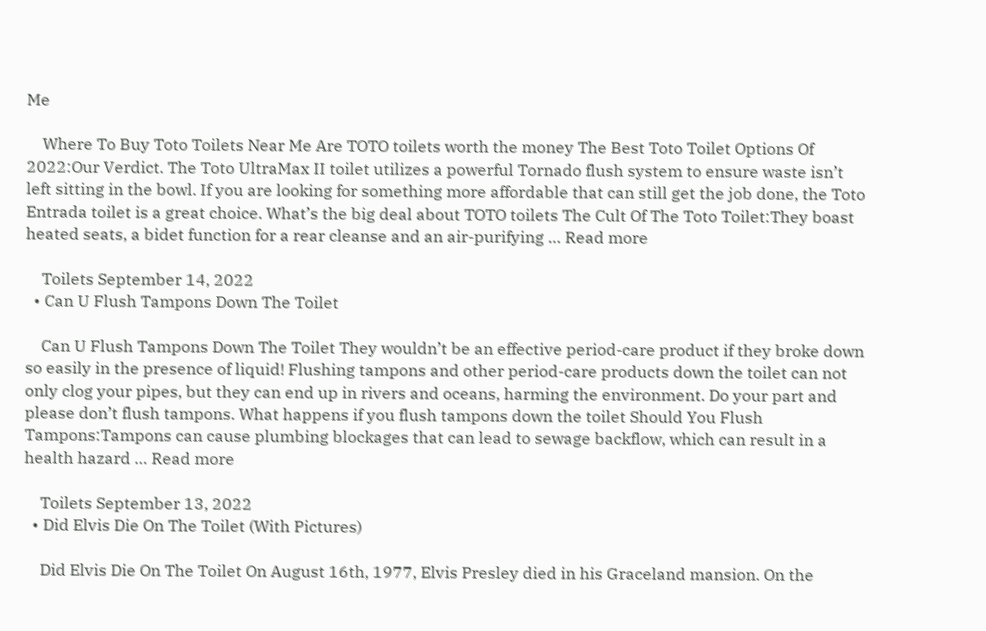Me

    Where To Buy Toto Toilets Near Me Are TOTO toilets worth the money The Best Toto Toilet Options Of 2022:Our Verdict. The Toto UltraMax II toilet utilizes a powerful Tornado flush system to ensure waste isn’t left sitting in the bowl. If you are looking for something more affordable that can still get the job done, the Toto Entrada toilet is a great choice. What’s the big deal about TOTO toilets The Cult Of The Toto Toilet:They boast heated seats, a bidet function for a rear cleanse and an air-purifying … Read more

    Toilets September 14, 2022
  • Can U Flush Tampons Down The Toilet

    Can U Flush Tampons Down The Toilet They wouldn’t be an effective period-care product if they broke down so easily in the presence of liquid! Flushing tampons and other period-care products down the toilet can not only clog your pipes, but they can end up in rivers and oceans, harming the environment. Do your part and please don’t flush tampons. What happens if you flush tampons down the toilet Should You Flush Tampons:Tampons can cause plumbing blockages that can lead to sewage backflow, which can result in a health hazard … Read more

    Toilets September 13, 2022
  • Did Elvis Die On The Toilet (With Pictures)

    Did Elvis Die On The Toilet On August 16th, 1977, Elvis Presley died in his Graceland mansion. On the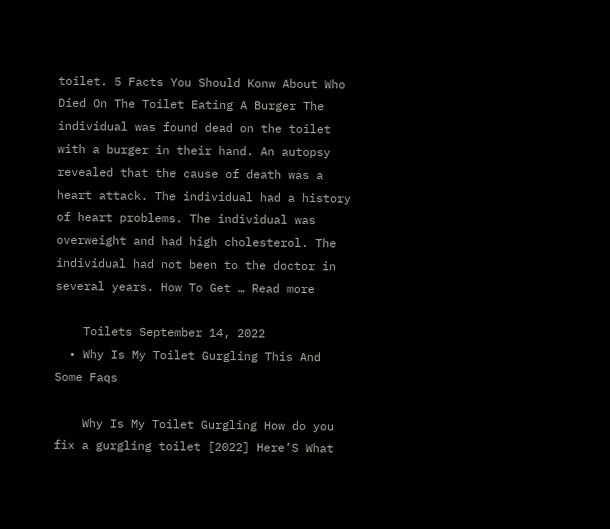toilet. 5 Facts You Should Konw About Who Died On The Toilet Eating A Burger The individual was found dead on the toilet with a burger in their hand. An autopsy revealed that the cause of death was a heart attack. The individual had a history of heart problems. The individual was overweight and had high cholesterol. The individual had not been to the doctor in several years. How To Get … Read more

    Toilets September 14, 2022
  • Why Is My Toilet Gurgling This And Some Faqs

    Why Is My Toilet Gurgling How do you fix a gurgling toilet [2022] Here’S What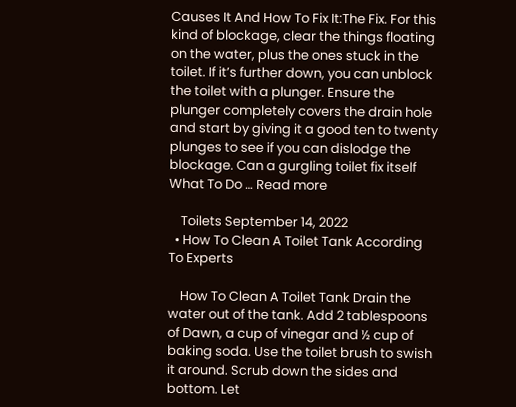Causes It And How To Fix It:The Fix. For this kind of blockage, clear the things floating on the water, plus the ones stuck in the toilet. If it’s further down, you can unblock the toilet with a plunger. Ensure the plunger completely covers the drain hole and start by giving it a good ten to twenty plunges to see if you can dislodge the blockage. Can a gurgling toilet fix itself What To Do … Read more

    Toilets September 14, 2022
  • How To Clean A Toilet Tank According To Experts

    How To Clean A Toilet Tank Drain the water out of the tank. Add 2 tablespoons of Dawn, a cup of vinegar and ½ cup of baking soda. Use the toilet brush to swish it around. Scrub down the sides and bottom. Let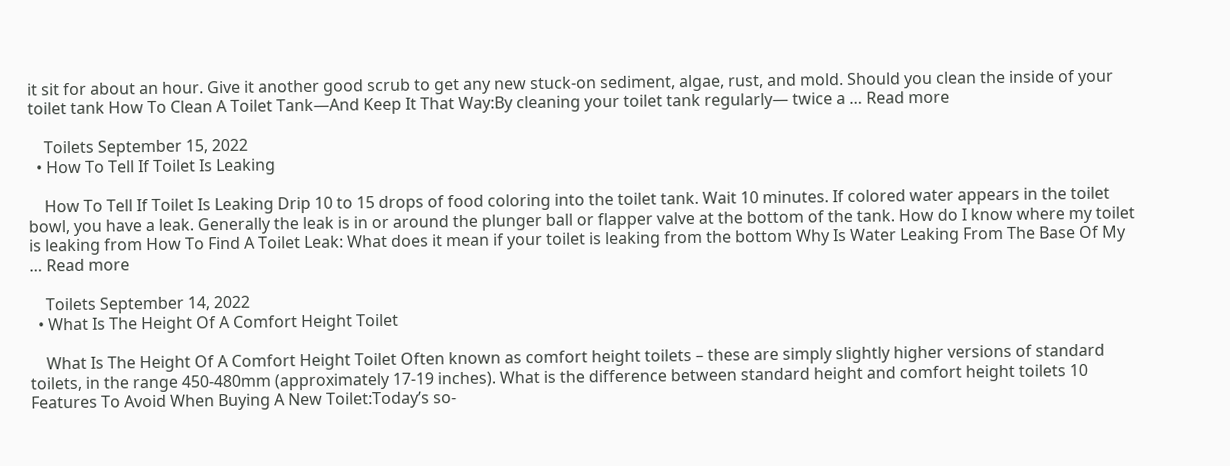it sit for about an hour. Give it another good scrub to get any new stuck-on sediment, algae, rust, and mold. Should you clean the inside of your toilet tank How To Clean A Toilet Tank—And Keep It That Way:By cleaning your toilet tank regularly— twice a … Read more

    Toilets September 15, 2022
  • How To Tell If Toilet Is Leaking

    How To Tell If Toilet Is Leaking Drip 10 to 15 drops of food coloring into the toilet tank. Wait 10 minutes. If colored water appears in the toilet bowl, you have a leak. Generally the leak is in or around the plunger ball or flapper valve at the bottom of the tank. How do I know where my toilet is leaking from How To Find A Toilet Leak: What does it mean if your toilet is leaking from the bottom Why Is Water Leaking From The Base Of My … Read more

    Toilets September 14, 2022
  • What Is The Height Of A Comfort Height Toilet

    What Is The Height Of A Comfort Height Toilet Often known as comfort height toilets – these are simply slightly higher versions of standard toilets, in the range 450-480mm (approximately 17-19 inches). What is the difference between standard height and comfort height toilets 10 Features To Avoid When Buying A New Toilet:Today’s so-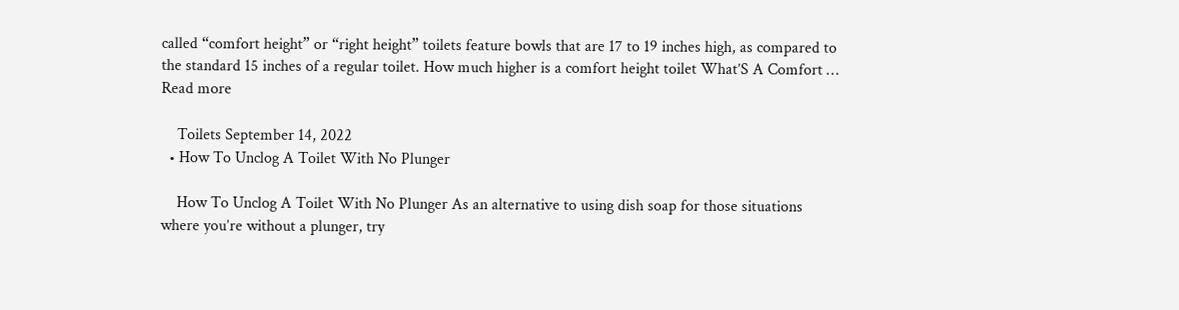called “comfort height” or “right height” toilets feature bowls that are 17 to 19 inches high, as compared to the standard 15 inches of a regular toilet. How much higher is a comfort height toilet What’S A Comfort … Read more

    Toilets September 14, 2022
  • How To Unclog A Toilet With No Plunger

    How To Unclog A Toilet With No Plunger As an alternative to using dish soap for those situations where you’re without a plunger, try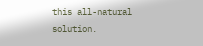this all-natural solution.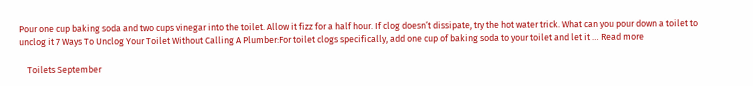Pour one cup baking soda and two cups vinegar into the toilet. Allow it fizz for a half hour. If clog doesn’t dissipate, try the hot water trick. What can you pour down a toilet to unclog it 7 Ways To Unclog Your Toilet Without Calling A Plumber:For toilet clogs specifically, add one cup of baking soda to your toilet and let it … Read more

    Toilets September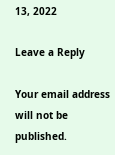13, 2022

Leave a Reply

Your email address will not be published.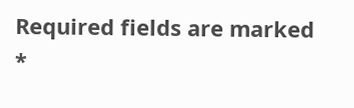Required fields are marked *